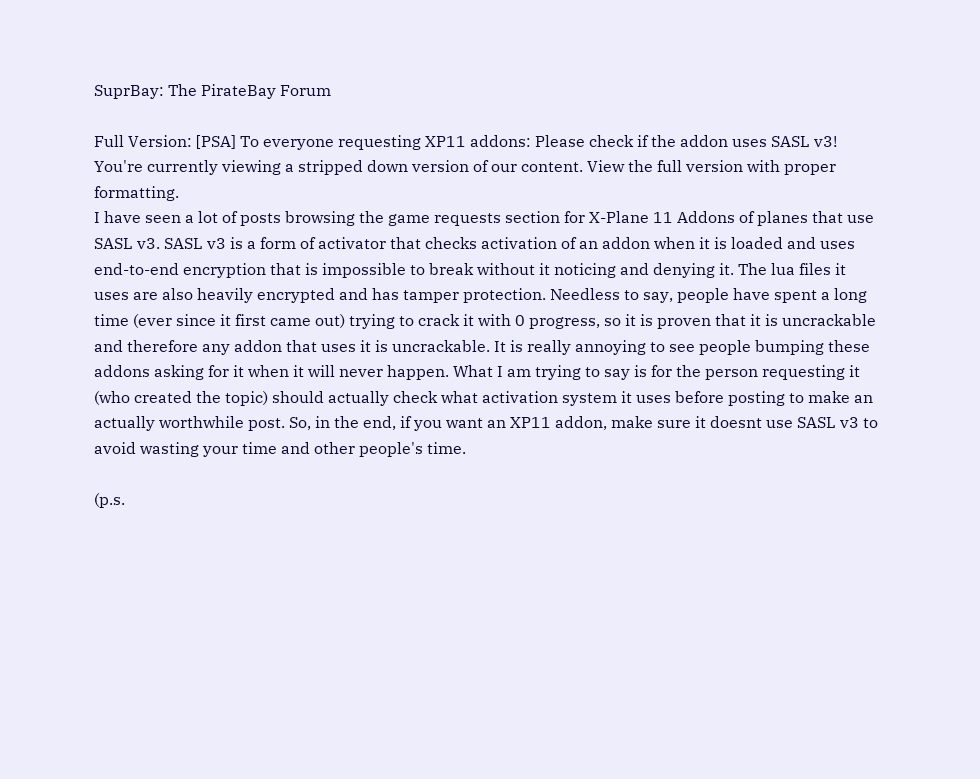SuprBay: The PirateBay Forum

Full Version: [PSA] To everyone requesting XP11 addons: Please check if the addon uses SASL v3!
You're currently viewing a stripped down version of our content. View the full version with proper formatting.
I have seen a lot of posts browsing the game requests section for X-Plane 11 Addons of planes that use SASL v3. SASL v3 is a form of activator that checks activation of an addon when it is loaded and uses end-to-end encryption that is impossible to break without it noticing and denying it. The lua files it uses are also heavily encrypted and has tamper protection. Needless to say, people have spent a long time (ever since it first came out) trying to crack it with 0 progress, so it is proven that it is uncrackable and therefore any addon that uses it is uncrackable. It is really annoying to see people bumping these addons asking for it when it will never happen. What I am trying to say is for the person requesting it (who created the topic) should actually check what activation system it uses before posting to make an actually worthwhile post. So, in the end, if you want an XP11 addon, make sure it doesnt use SASL v3 to avoid wasting your time and other people's time.

(p.s.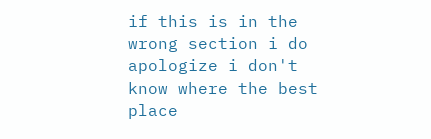if this is in the wrong section i do apologize i don't know where the best place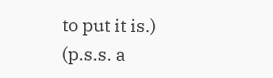to put it is.)
(p.s.s. a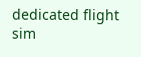dedicated flight sim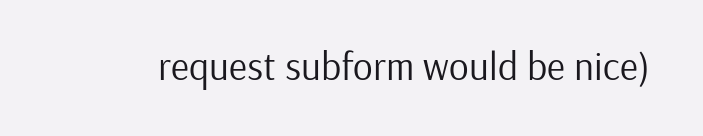request subform would be nice)